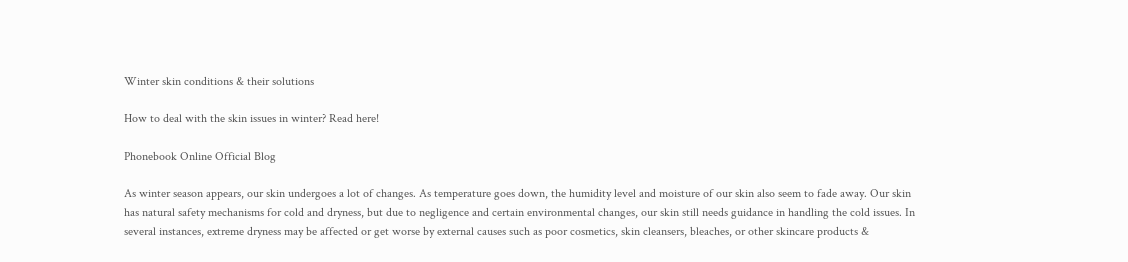Winter skin conditions & their solutions

How to deal with the skin issues in winter? Read here!

Phonebook Online Official Blog

As winter season appears, our skin undergoes a lot of changes. As temperature goes down, the humidity level and moisture of our skin also seem to fade away. Our skin has natural safety mechanisms for cold and dryness, but due to negligence and certain environmental changes, our skin still needs guidance in handling the cold issues. In several instances, extreme dryness may be affected or get worse by external causes such as poor cosmetics, skin cleansers, bleaches, or other skincare products &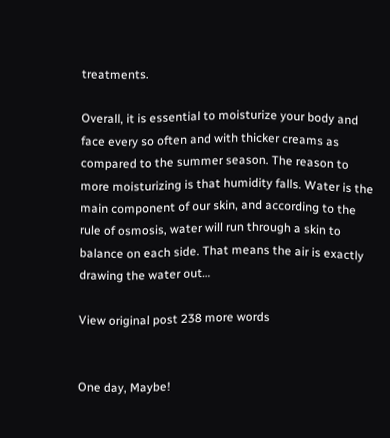treatments.

Overall, it is essential to moisturize your body and face every so often and with thicker creams as compared to the summer season. The reason to more moisturizing is that humidity falls. Water is the main component of our skin, and according to the rule of osmosis, water will run through a skin to balance on each side. That means the air is exactly drawing the water out…

View original post 238 more words


One day, Maybe!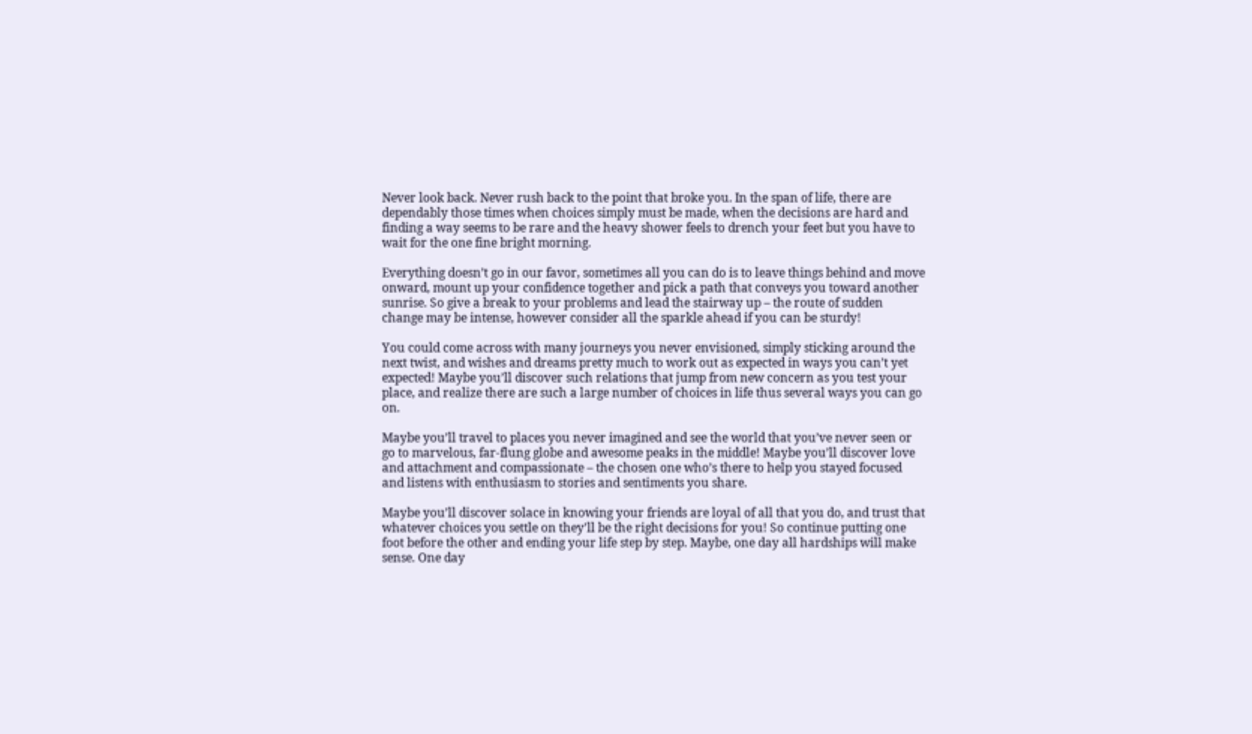Never look back. Never rush back to the point that broke you. In the span of life, there are dependably those times when choices simply must be made, when the decisions are hard and finding a way seems to be rare and the heavy shower feels to drench your feet but you have to wait for the one fine bright morning.

Everything doesn’t go in our favor, sometimes all you can do is to leave things behind and move onward, mount up your confidence together and pick a path that conveys you toward another sunrise. So give a break to your problems and lead the stairway up – the route of sudden change may be intense, however consider all the sparkle ahead if you can be sturdy!

You could come across with many journeys you never envisioned, simply sticking around the next twist, and wishes and dreams pretty much to work out as expected in ways you can’t yet expected! Maybe you’ll discover such relations that jump from new concern as you test your place, and realize there are such a large number of choices in life thus several ways you can go on.

Maybe you’ll travel to places you never imagined and see the world that you’ve never seen or go to marvelous, far-flung globe and awesome peaks in the middle! Maybe you’ll discover love and attachment and compassionate – the chosen one who’s there to help you stayed focused and listens with enthusiasm to stories and sentiments you share.

Maybe you’ll discover solace in knowing your friends are loyal of all that you do, and trust that whatever choices you settle on they’ll be the right decisions for you! So continue putting one foot before the other and ending your life step by step. Maybe, one day all hardships will make sense. One day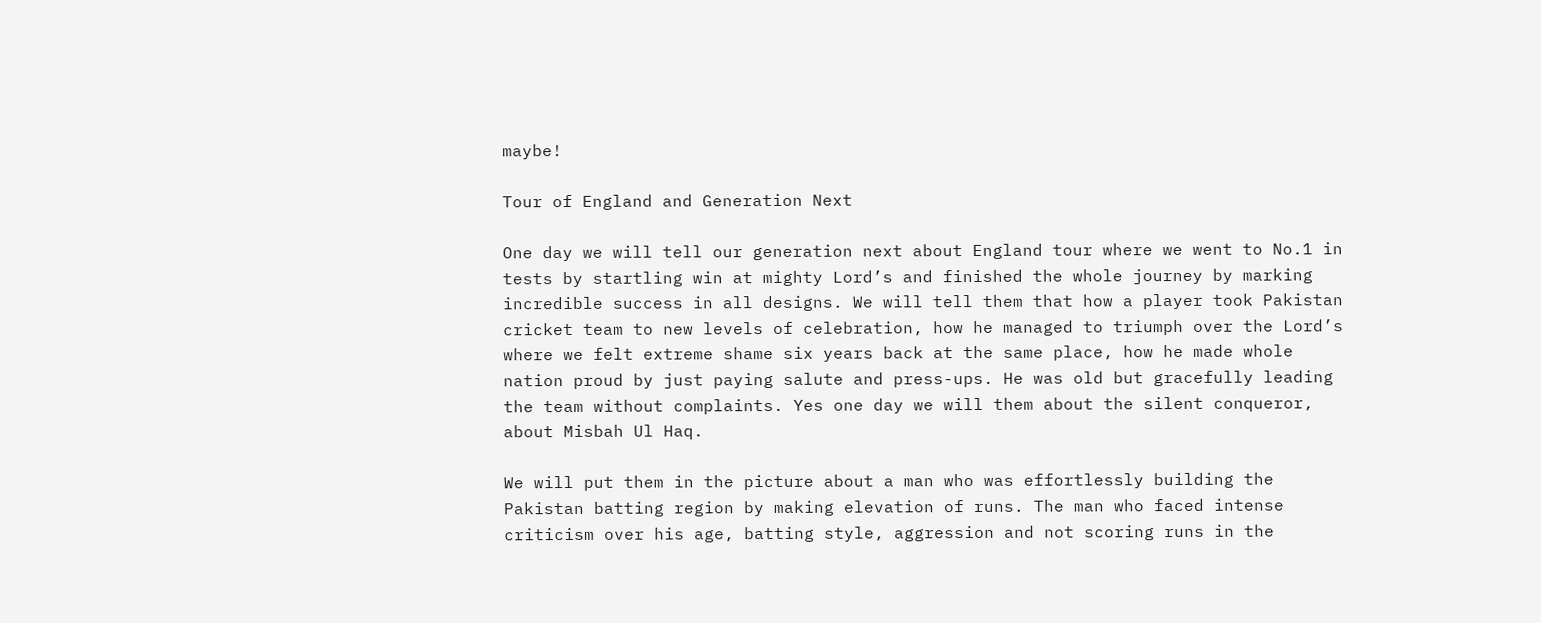maybe!

Tour of England and Generation Next

One day we will tell our generation next about England tour where we went to No.1 in tests by startling win at mighty Lord’s and finished the whole journey by marking incredible success in all designs. We will tell them that how a player took Pakistan cricket team to new levels of celebration, how he managed to triumph over the Lord’s where we felt extreme shame six years back at the same place, how he made whole nation proud by just paying salute and press-ups. He was old but gracefully leading the team without complaints. Yes one day we will them about the silent conqueror, about Misbah Ul Haq.

We will put them in the picture about a man who was effortlessly building the Pakistan batting region by making elevation of runs. The man who faced intense criticism over his age, batting style, aggression and not scoring runs in the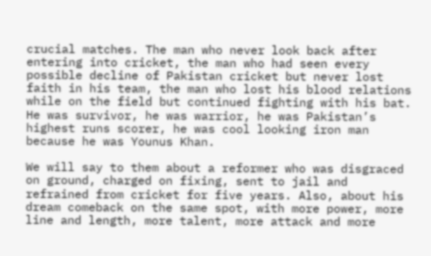crucial matches. The man who never look back after entering into cricket, the man who had seen every possible decline of Pakistan cricket but never lost faith in his team, the man who lost his blood relations while on the field but continued fighting with his bat. He was survivor, he was warrior, he was Pakistan’s highest runs scorer, he was cool looking iron man because he was Younus Khan.

We will say to them about a reformer who was disgraced on ground, charged on fixing, sent to jail and refrained from cricket for five years. Also, about his dream comeback on the same spot, with more power, more line and length, more talent, more attack and more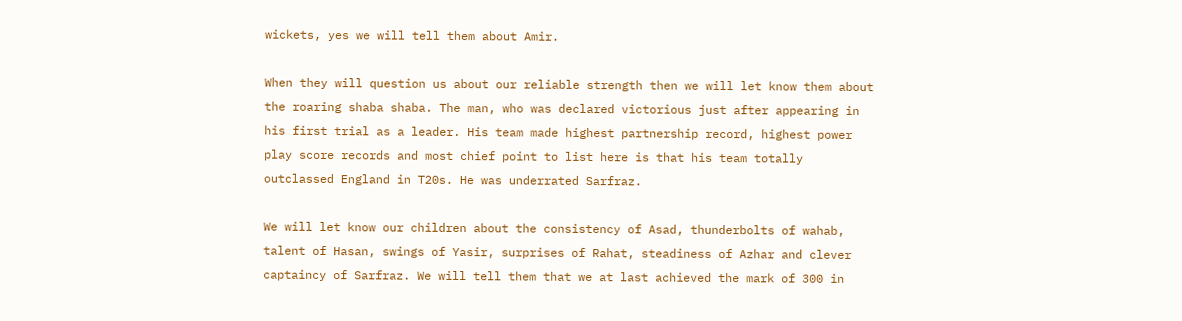wickets, yes we will tell them about Amir.

When they will question us about our reliable strength then we will let know them about the roaring shaba shaba. The man, who was declared victorious just after appearing in his first trial as a leader. His team made highest partnership record, highest power play score records and most chief point to list here is that his team totally outclassed England in T20s. He was underrated Sarfraz.

We will let know our children about the consistency of Asad, thunderbolts of wahab, talent of Hasan, swings of Yasir, surprises of Rahat, steadiness of Azhar and clever captaincy of Sarfraz. We will tell them that we at last achieved the mark of 300 in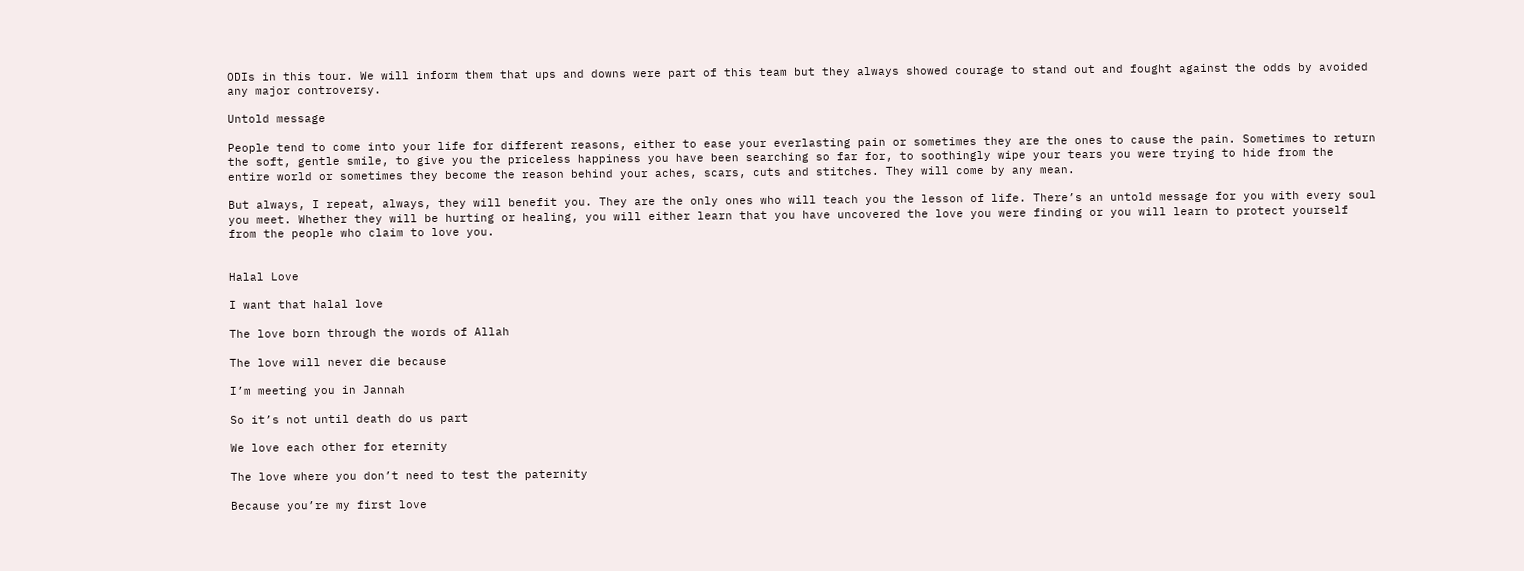ODIs in this tour. We will inform them that ups and downs were part of this team but they always showed courage to stand out and fought against the odds by avoided any major controversy.

Untold message

People tend to come into your life for different reasons, either to ease your everlasting pain or sometimes they are the ones to cause the pain. Sometimes to return the soft, gentle smile, to give you the priceless happiness you have been searching so far for, to soothingly wipe your tears you were trying to hide from the entire world or sometimes they become the reason behind your aches, scars, cuts and stitches. They will come by any mean.

But always, I repeat, always, they will benefit you. They are the only ones who will teach you the lesson of life. There’s an untold message for you with every soul you meet. Whether they will be hurting or healing, you will either learn that you have uncovered the love you were finding or you will learn to protect yourself from the people who claim to love you.


Halal Love

I want that halal love

The love born through the words of Allah

The love will never die because

I’m meeting you in Jannah

So it’s not until death do us part

We love each other for eternity

The love where you don’t need to test the paternity

Because you’re my first love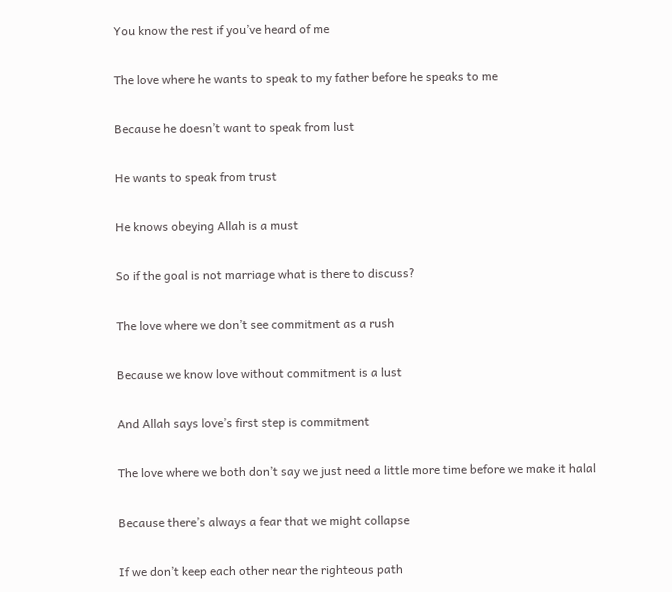You know the rest if you’ve heard of me

The love where he wants to speak to my father before he speaks to me

Because he doesn’t want to speak from lust

He wants to speak from trust

He knows obeying Allah is a must

So if the goal is not marriage what is there to discuss?

The love where we don’t see commitment as a rush

Because we know love without commitment is a lust

And Allah says love’s first step is commitment

The love where we both don’t say we just need a little more time before we make it halal

Because there’s always a fear that we might collapse

If we don’t keep each other near the righteous path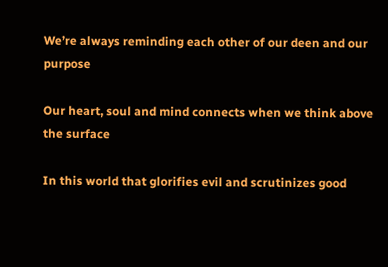We’re always reminding each other of our deen and our purpose

Our heart, soul and mind connects when we think above the surface

In this world that glorifies evil and scrutinizes good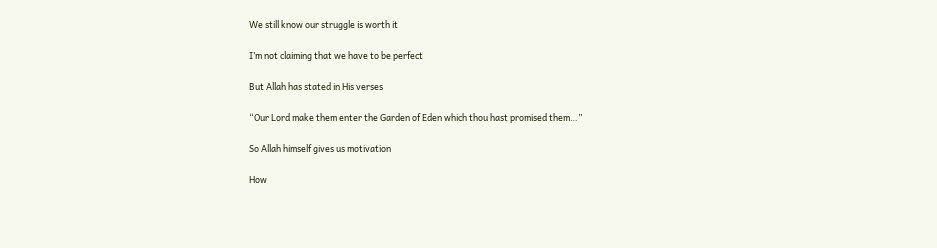We still know our struggle is worth it

I’m not claiming that we have to be perfect

But Allah has stated in His verses

“Our Lord make them enter the Garden of Eden which thou hast promised them…”

So Allah himself gives us motivation

How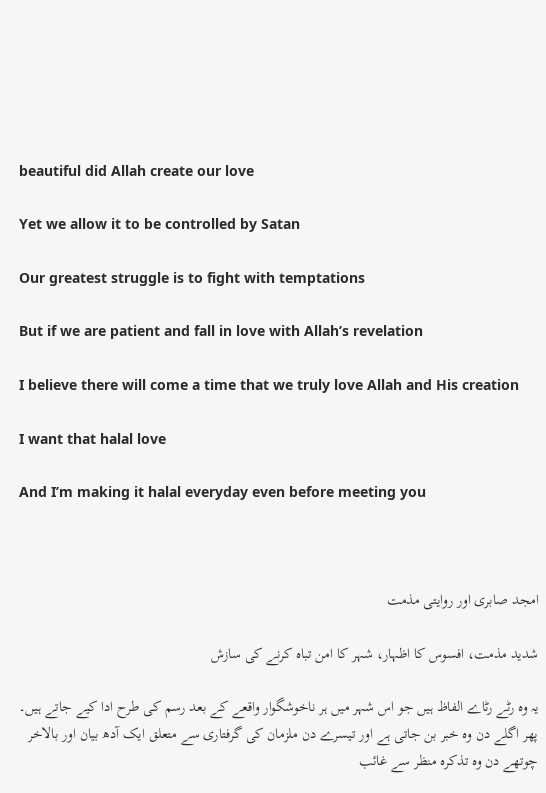beautiful did Allah create our love

Yet we allow it to be controlled by Satan

Our greatest struggle is to fight with temptations

But if we are patient and fall in love with Allah’s revelation

I believe there will come a time that we truly love Allah and His creation

I want that halal love

And I’m making it halal everyday even before meeting you



امجد صابری اور روایتی مذمت

شدید مذمت، افسوس کا اظہار، شہر کا امن تباہ کرنے کی سازش

یہ وہ رٹے رٹاے الفاظ ہیں جو اس شہر میں ہر ناخوشگوار واقعے کے بعد رسم کی طرح ادا کیے جاتے ہیں۔ پھر اگلے دن وہ خبر بن جاتی ہے اور تیسرے دن ملزمان کی گرفتاری سے متعلق ایک آدھ بیان اور بالاخر چوتھے دن وہ تذکرہ منظر سے غائب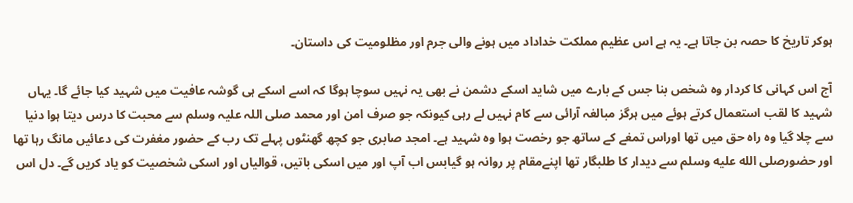ہوکر تاریخ کا حصہ بن جاتا ہے۔ یہ ہے اس عظیم مملکت خداداد میں ہونے والی جرم اور مظلومیت کی داستان۔

آج اس کہانی کا کردار وہ شخص بنا جس کے بارے میں شاید اسکے دشمن نے بھی یہ نہیں سوچا ہوگا کہ اسے اسکے ہی گوشہ عافیت میں شہید کیا جائے گا۔ یہاں شہید کا لقب استعمال کرتے ہوئے میں ہرگز مبالغہ آرائی سے کام نہیں لے رہی کیونکہ جو صرف امن اور محمد صلی اللہ علیہ وسلم سے محبت کا درس دیتا ہوا دنیا سے چلا گیا وہ راہ حق میں تھا اوراس تمغے کے ساتھ جو رخصت ہوا وہ شہید ہے۔ امجد صابری جو کچھ گھنٹوں پہلے تک رب کے حضور مغفرت کی دعائیں مانگ رہا تھا اور حضورصلى الله عليه وسلم سے دیدار کا طلبگار تھا اپنےمقام پر روانہ ہو گیابس اب آپ اور میں اسکی باتیں، قوالیاں اور اسکی شخصیت کو یاد کریں گے۔ دل اس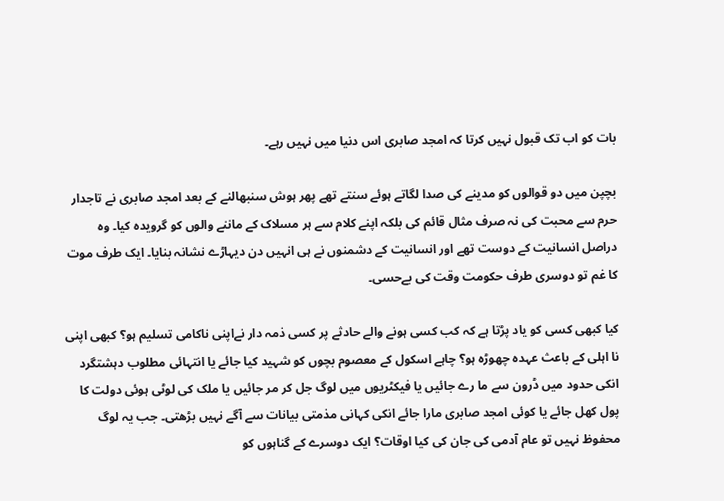بات کو اب تک قبول نہیں کرتا کہ امجد صابری اس دنیا میں نہیں رہے۔

بچپن میں دو قوالوں کو مدینے کی صدا لگاتے ہوئے سنتے تھے پھر ہوش سنبھالنے کے بعد امجد صابری نے تاجدار حرم سے محبت کی نہ صرف مثال قائم کی بلکہ اپنے کلام سے ہر مسلاک کے ماننے والوں کو گرویدہ کیا۔ وہ دراصل انسانیت کے دوست تھے اور انسانیت کے دشمنوں نے ہی انہیں دن دیہاڑے نشانہ بنایا۔ ایک طرف موت کا غم تو دوسری طرف حکومت وقت کی بےحسی۔

کیا کبھی کسی کو یاد پڑتا ہے کہ کب کسی ہونے والے حادثے پر کسی ذمہ دار نےاپنی ناکامی تسلیم ہو؟ کبھی اپنی نا اہلی کے باعث عہدہ چھوڑہ ہو؟ چاہے اسکول کے معصوم بچوں کو شہید کیا جائے یا انتہائی مطلوب دہشتگرد انکی حدود میں ڈرون سے ما رے جائیں یا فیکٹریوں میں لوگ جل کر مر جائیں یا ملک کی لوٹی ہوئی دولت کا پول کھل جائے یا کوئی امجد صابری مارا جائے انکی کہانی مذمتی بیانات سے آگے نہیں بڑھتی۔ جب یہ لوگ محفوظ نہیں تو عام آدمی کی جان کی کیا اوقات؟ ایک دوسرے کے گناہوں کو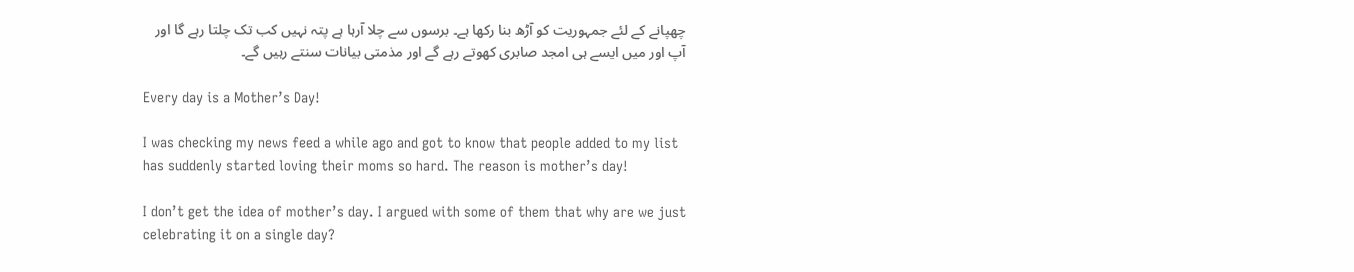چھپانے کے لئے جمہوریت کو آڑھ بنا رکھا ہے۔ برسوں سے چلا آرہا ہے پتہ نہیں کب تک چلتا رہے گا اور آپ اور میں ایسے ہی امجد صابری کھوتے رہے گے اور مذمتی بیانات سنتے رہیں گے۔

Every day is a Mother’s Day!

I was checking my news feed a while ago and got to know that people added to my list has suddenly started loving their moms so hard. The reason is mother’s day!

I don’t get the idea of mother’s day. I argued with some of them that why are we just celebrating it on a single day?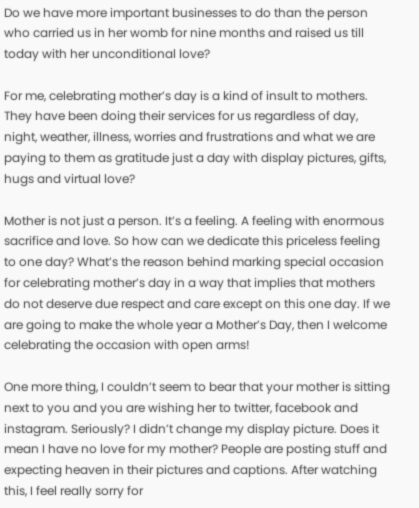Do we have more important businesses to do than the person who carried us in her womb for nine months and raised us till today with her unconditional love?

For me, celebrating mother’s day is a kind of insult to mothers. They have been doing their services for us regardless of day, night, weather, illness, worries and frustrations and what we are paying to them as gratitude just a day with display pictures, gifts, hugs and virtual love?

Mother is not just a person. It’s a feeling. A feeling with enormous sacrifice and love. So how can we dedicate this priceless feeling to one day? What’s the reason behind marking special occasion for celebrating mother’s day in a way that implies that mothers do not deserve due respect and care except on this one day. If we are going to make the whole year a Mother’s Day, then I welcome celebrating the occasion with open arms!

One more thing, I couldn’t seem to bear that your mother is sitting next to you and you are wishing her to twitter, facebook and instagram. Seriously? I didn’t change my display picture. Does it mean I have no love for my mother? People are posting stuff and expecting heaven in their pictures and captions. After watching this, I feel really sorry for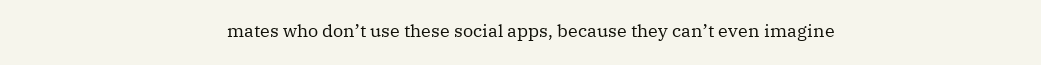mates who don’t use these social apps, because they can’t even imagine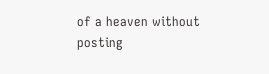of a heaven without posting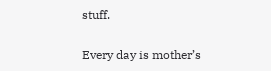stuff.

Every day is mother’s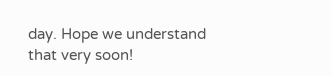day. Hope we understand that very soon!